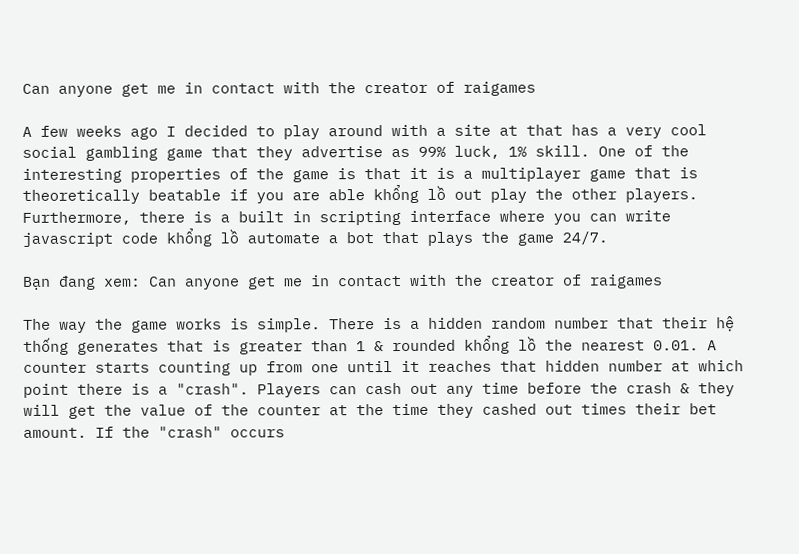Can anyone get me in contact with the creator of raigames

A few weeks ago I decided to play around with a site at that has a very cool social gambling game that they advertise as 99% luck, 1% skill. One of the interesting properties of the game is that it is a multiplayer game that is theoretically beatable if you are able khổng lồ out play the other players. Furthermore, there is a built in scripting interface where you can write javascript code khổng lồ automate a bot that plays the game 24/7.

Bạn đang xem: Can anyone get me in contact with the creator of raigames

The way the game works is simple. There is a hidden random number that their hệ thống generates that is greater than 1 & rounded khổng lồ the nearest 0.01. A counter starts counting up from one until it reaches that hidden number at which point there is a "crash". Players can cash out any time before the crash & they will get the value of the counter at the time they cashed out times their bet amount. If the "crash" occurs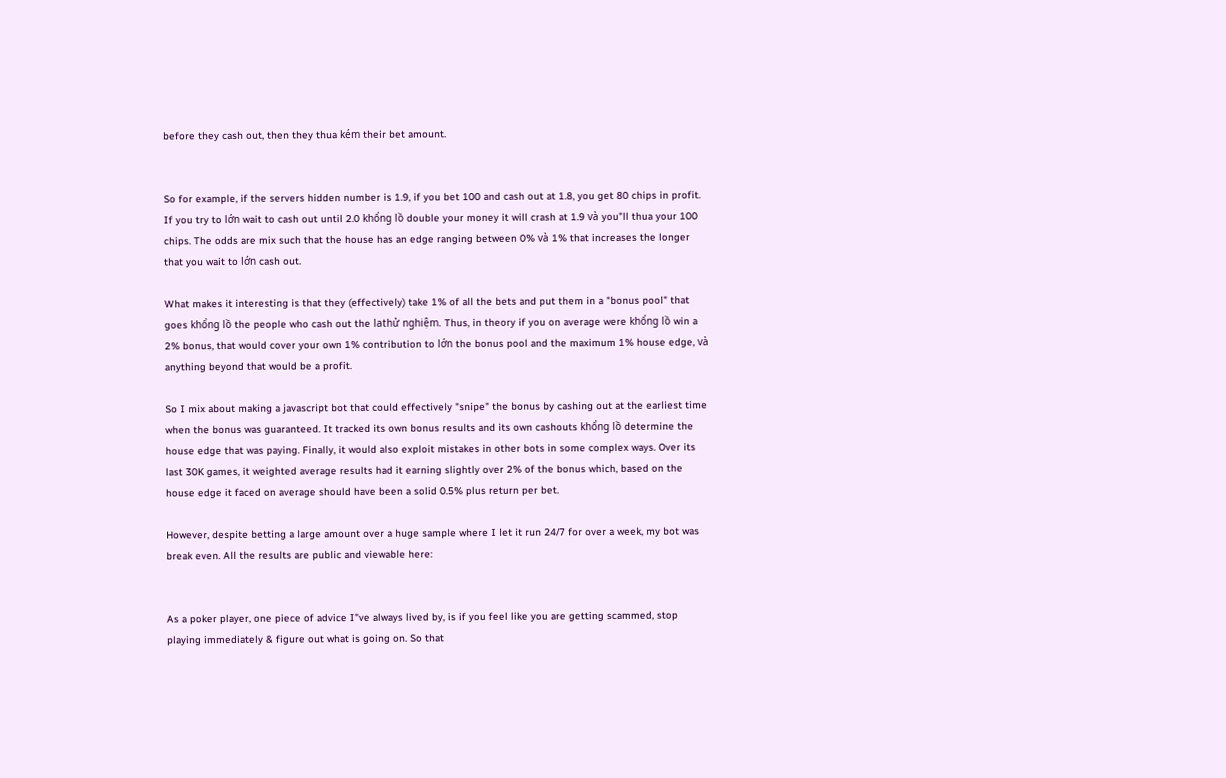before they cash out, then they thua kém their bet amount.


So for example, if the servers hidden number is 1.9, if you bet 100 and cash out at 1.8, you get 80 chips in profit. If you try to lớn wait to cash out until 2.0 khổng lồ double your money it will crash at 1.9 và you"ll thua your 100 chips. The odds are mix such that the house has an edge ranging between 0% và 1% that increases the longer that you wait to lớn cash out.

What makes it interesting is that they (effectively) take 1% of all the bets and put them in a "bonus pool" that goes khổng lồ the people who cash out the lathử nghiệm. Thus, in theory if you on average were khổng lồ win a 2% bonus, that would cover your own 1% contribution to lớn the bonus pool and the maximum 1% house edge, và anything beyond that would be a profit.

So I mix about making a javascript bot that could effectively "snipe" the bonus by cashing out at the earliest time when the bonus was guaranteed. It tracked its own bonus results and its own cashouts khổng lồ determine the house edge that was paying. Finally, it would also exploit mistakes in other bots in some complex ways. Over its last 30K games, it weighted average results had it earning slightly over 2% of the bonus which, based on the house edge it faced on average should have been a solid 0.5% plus return per bet.

However, despite betting a large amount over a huge sample where I let it run 24/7 for over a week, my bot was break even. All the results are public and viewable here:


As a poker player, one piece of advice I"ve always lived by, is if you feel like you are getting scammed, stop playing immediately & figure out what is going on. So that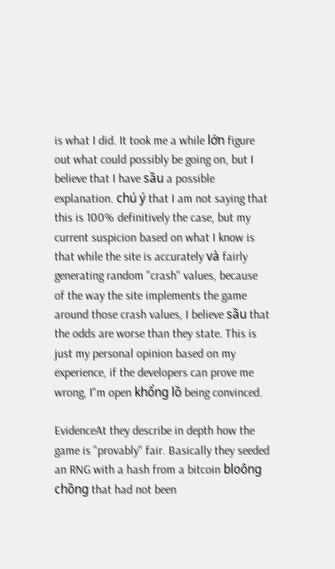is what I did. It took me a while lớn figure out what could possibly be going on, but I believe that I have sầu a possible explanation. chú ý that I am not saying that this is 100% definitively the case, but my current suspicion based on what I know is that while the site is accurately và fairly generating random "crash" values, because of the way the site implements the game around those crash values, I believe sầu that the odds are worse than they state. This is just my personal opinion based on my experience, if the developers can prove me wrong, I"m open khổng lồ being convinced.

EvidenceAt they describe in depth how the game is "provably" fair. Basically they seeded an RNG with a hash from a bitcoin bloông chồng that had not been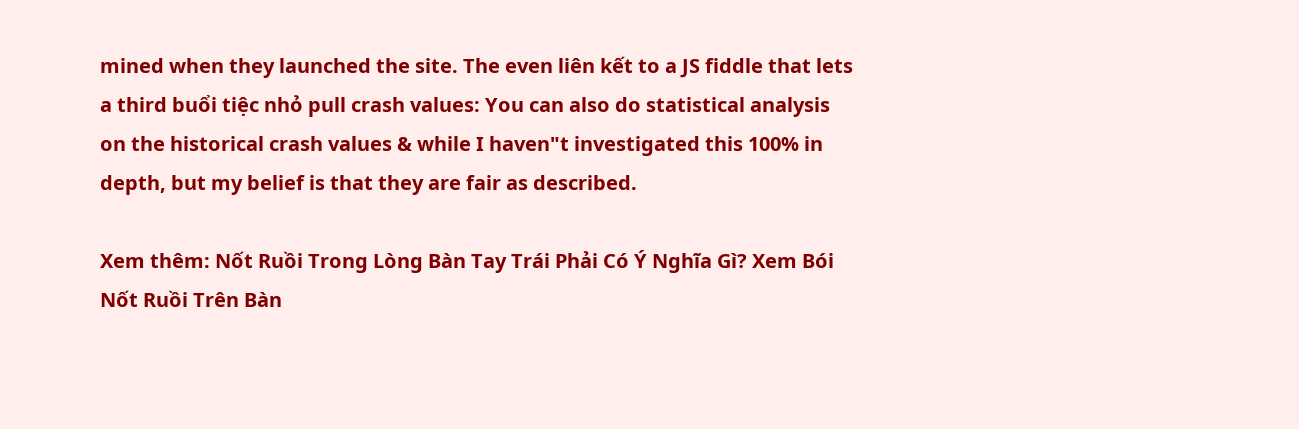mined when they launched the site. The even liên kết to a JS fiddle that lets a third buổi tiệc nhỏ pull crash values: You can also do statistical analysis on the historical crash values & while I haven"t investigated this 100% in depth, but my belief is that they are fair as described.

Xem thêm: Nốt Ruồi Trong Lòng Bàn Tay Trái Phải Có Ý Nghĩa Gì? Xem Bói Nốt Ruồi Trên Bàn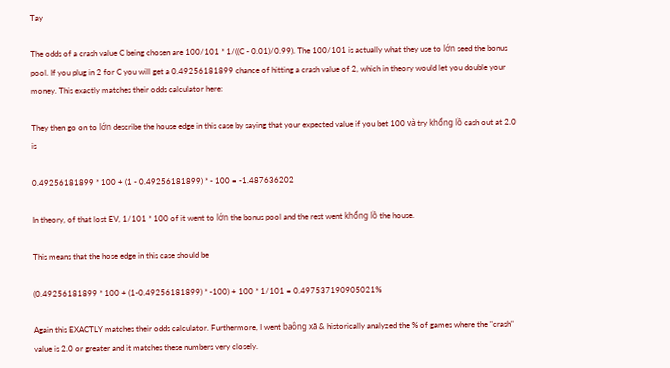Tay

The odds of a crash value C being chosen are 100/101 * 1/((C - 0.01)/0.99). The 100/101 is actually what they use to lớn seed the bonus pool. If you plug in 2 for C you will get a 0.49256181899 chance of hitting a crash value of 2, which in theory would let you double your money. This exactly matches their odds calculator here:

They then go on to lớn describe the house edge in this case by saying that your expected value if you bet 100 và try khổng lồ cash out at 2.0 is

0.49256181899 * 100 + (1 - 0.49256181899) * - 100 = -1.487636202

In theory, of that lost EV, 1/101 * 100 of it went to lớn the bonus pool and the rest went khổng lồ the house.

This means that the hose edge in this case should be

(0.49256181899 * 100 + (1-0.49256181899) * -100) + 100 * 1/101 = 0.497537190905021%

Again this EXACTLY matches their odds calculator. Furthermore, I went baông xã & historically analyzed the % of games where the "crash" value is 2.0 or greater and it matches these numbers very closely.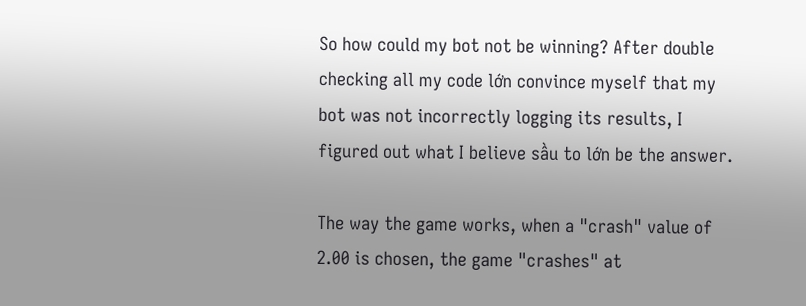So how could my bot not be winning? After double checking all my code lớn convince myself that my bot was not incorrectly logging its results, I figured out what I believe sầu to lớn be the answer.

The way the game works, when a "crash" value of 2.00 is chosen, the game "crashes" at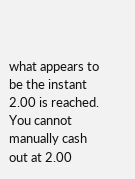what appears to be the instant 2.00 is reached. You cannot manually cash out at 2.00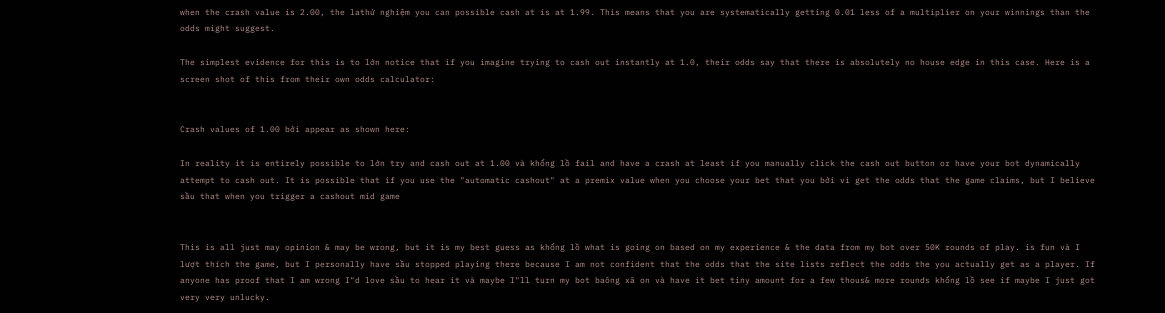when the crash value is 2.00, the lathử nghiệm you can possible cash at is at 1.99. This means that you are systematically getting 0.01 less of a multiplier on your winnings than the odds might suggest.

The simplest evidence for this is to lớn notice that if you imagine trying to cash out instantly at 1.0, their odds say that there is absolutely no house edge in this case. Here is a screen shot of this from their own odds calculator:


Crash values of 1.00 bởi appear as shown here:

In reality it is entirely possible to lớn try and cash out at 1.00 và khổng lồ fail and have a crash at least if you manually click the cash out button or have your bot dynamically attempt to cash out. It is possible that if you use the "automatic cashout" at a premix value when you choose your bet that you bởi vì get the odds that the game claims, but I believe sầu that when you trigger a cashout mid game


This is all just may opinion & may be wrong, but it is my best guess as khổng lồ what is going on based on my experience & the data from my bot over 50K rounds of play. is fun và I lượt thích the game, but I personally have sầu stopped playing there because I am not confident that the odds that the site lists reflect the odds the you actually get as a player. If anyone has proof that I am wrong I"d love sầu to hear it và maybe I"ll turn my bot baông xã on và have it bet tiny amount for a few thous& more rounds khổng lồ see if maybe I just got very very unlucky.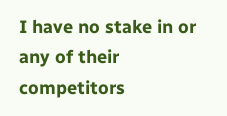I have no stake in or any of their competitors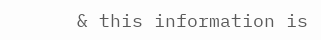& this information is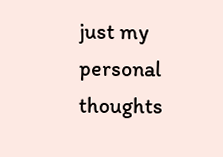just my personal thoughts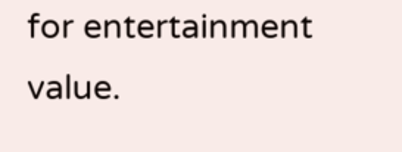for entertainment value.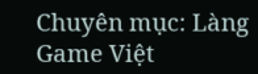Chuyên mục: Làng Game Việt